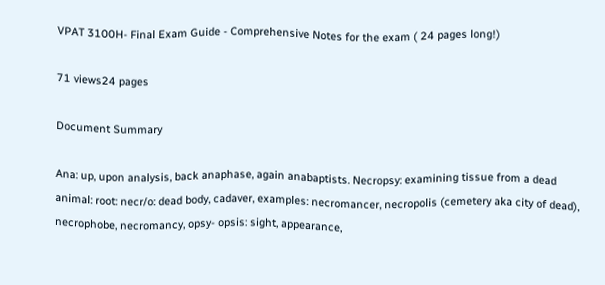VPAT 3100H- Final Exam Guide - Comprehensive Notes for the exam ( 24 pages long!)

71 views24 pages

Document Summary

Ana: up, upon analysis, back anaphase, again anabaptists. Necropsy: examining tissue from a dead animal: root: necr/o: dead body, cadaver, examples: necromancer, necropolis (cemetery aka city of dead), necrophobe, necromancy, opsy- opsis: sight, appearance,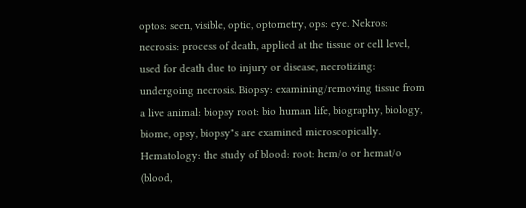optos: seen, visible, optic, optometry, ops: eye. Nekros: necrosis: process of death, applied at the tissue or cell level, used for death due to injury or disease, necrotizing: undergoing necrosis. Biopsy: examining/removing tissue from a live animal: biopsy root: bio human life, biography, biology, biome, opsy, biopsy"s are examined microscopically. Hematology: the study of blood: root: hem/o or hemat/o (blood,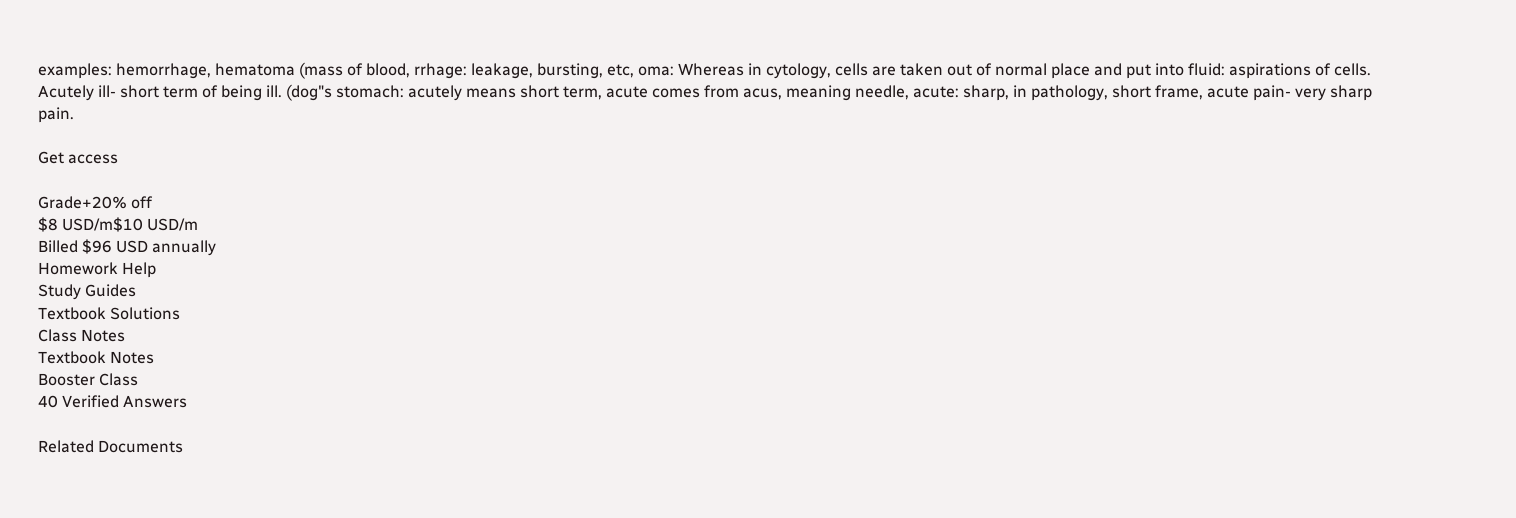examples: hemorrhage, hematoma (mass of blood, rrhage: leakage, bursting, etc, oma: Whereas in cytology, cells are taken out of normal place and put into fluid: aspirations of cells. Acutely ill- short term of being ill. (dog"s stomach: acutely means short term, acute comes from acus, meaning needle, acute: sharp, in pathology, short frame, acute pain- very sharp pain.

Get access

Grade+20% off
$8 USD/m$10 USD/m
Billed $96 USD annually
Homework Help
Study Guides
Textbook Solutions
Class Notes
Textbook Notes
Booster Class
40 Verified Answers

Related Documents